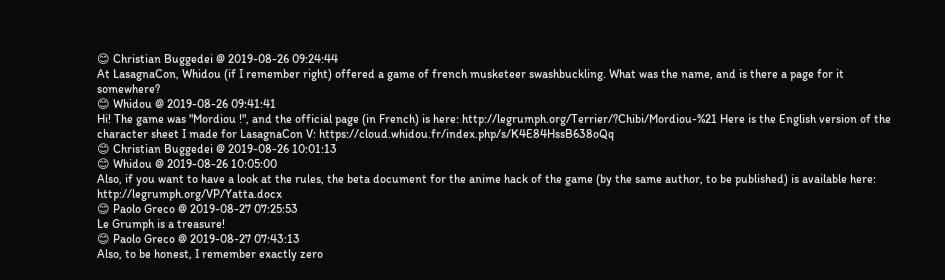😊 Christian Buggedei @ 2019-08-26 09:24:44
At LasagnaCon, Whidou (if I remember right) offered a game of french musketeer swashbuckling. What was the name, and is there a page for it somewhere?
😊 Whidou @ 2019-08-26 09:41:41
Hi! The game was "Mordiou !", and the official page (in French) is here: http://legrumph.org/Terrier/?Chibi/Mordiou-%21 Here is the English version of the character sheet I made for LasagnaCon V: https://cloud.whidou.fr/index.php/s/K4E84HssB638oQq
😊 Christian Buggedei @ 2019-08-26 10:01:13
😊 Whidou @ 2019-08-26 10:05:00
Also, if you want to have a look at the rules, the beta document for the anime hack of the game (by the same author, to be published) is available here: http://legrumph.org/VP/Yatta.docx
😊 Paolo Greco @ 2019-08-27 07:25:53
Le Grumph is a treasure!
😊 Paolo Greco @ 2019-08-27 07:43:13
Also, to be honest, I remember exactly zero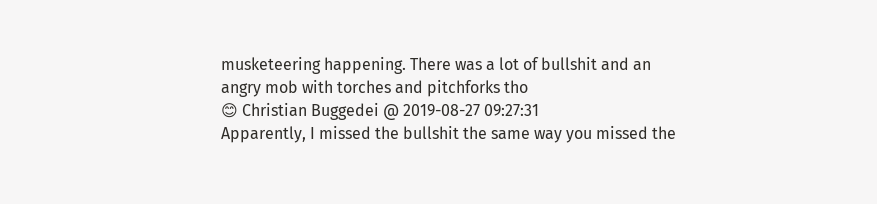musketeering happening. There was a lot of bullshit and an angry mob with torches and pitchforks tho
😊 Christian Buggedei @ 2019-08-27 09:27:31
Apparently, I missed the bullshit the same way you missed the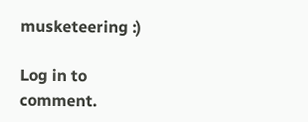musketeering :)

Log in to comment.